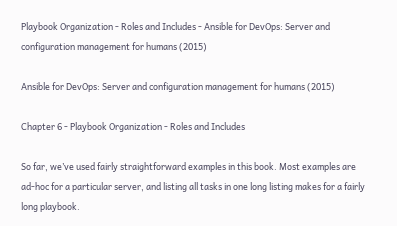Playbook Organization - Roles and Includes - Ansible for DevOps: Server and configuration management for humans (2015)

Ansible for DevOps: Server and configuration management for humans (2015)

Chapter 6 - Playbook Organization - Roles and Includes

So far, we’ve used fairly straightforward examples in this book. Most examples are ad-hoc for a particular server, and listing all tasks in one long listing makes for a fairly long playbook.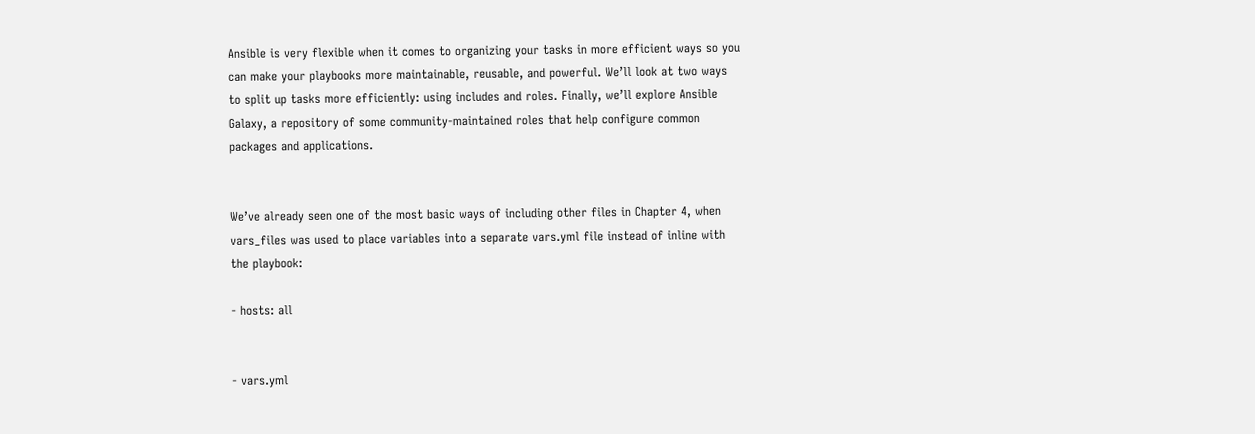Ansible is very flexible when it comes to organizing your tasks in more efficient ways so you can make your playbooks more maintainable, reusable, and powerful. We’ll look at two ways to split up tasks more efficiently: using includes and roles. Finally, we’ll explore Ansible Galaxy, a repository of some community-maintained roles that help configure common packages and applications.


We’ve already seen one of the most basic ways of including other files in Chapter 4, when vars_files was used to place variables into a separate vars.yml file instead of inline with the playbook:

- hosts: all


- vars.yml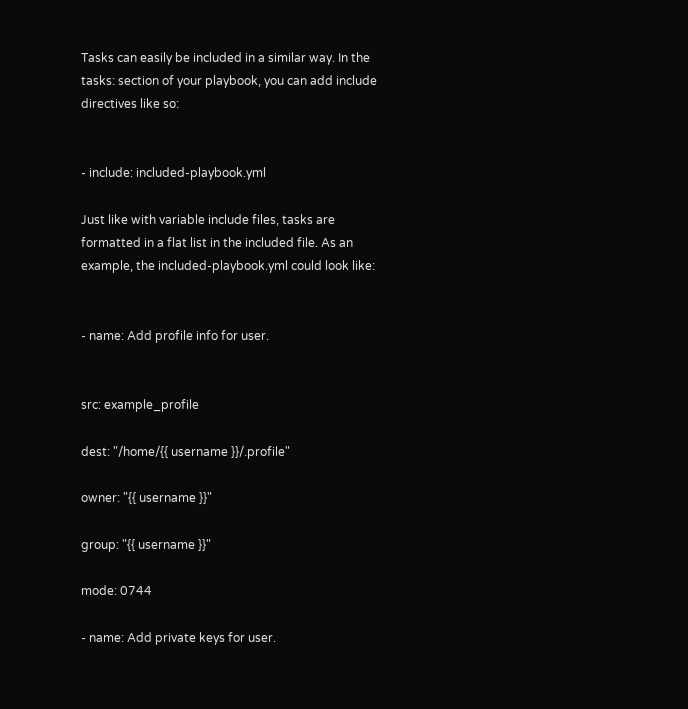Tasks can easily be included in a similar way. In the tasks: section of your playbook, you can add include directives like so:


- include: included-playbook.yml

Just like with variable include files, tasks are formatted in a flat list in the included file. As an example, the included-playbook.yml could look like:


- name: Add profile info for user.


src: example_profile

dest: "/home/{{ username }}/.profile"

owner: "{{ username }}"

group: "{{ username }}"

mode: 0744

- name: Add private keys for user.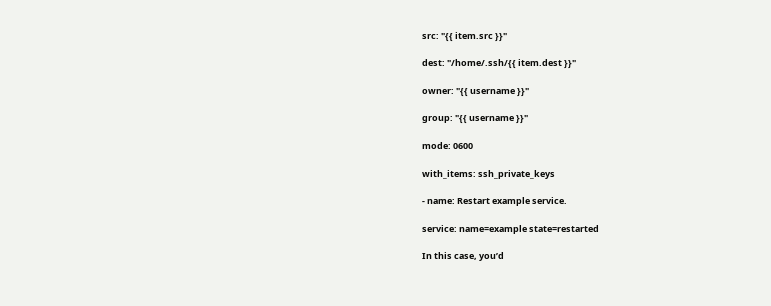src: "{{ item.src }}"

dest: "/home/.ssh/{{ item.dest }}"

owner: "{{ username }}"

group: "{{ username }}"

mode: 0600

with_items: ssh_private_keys

- name: Restart example service.

service: name=example state=restarted

In this case, you’d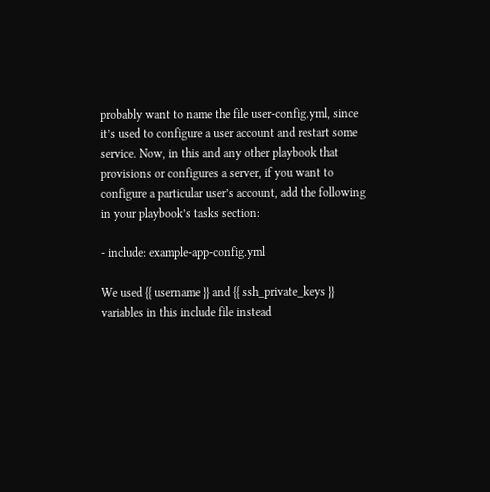probably want to name the file user-config.yml, since it’s used to configure a user account and restart some service. Now, in this and any other playbook that provisions or configures a server, if you want to configure a particular user’s account, add the following in your playbook’s tasks section:

- include: example-app-config.yml

We used {{ username }} and {{ ssh_private_keys }} variables in this include file instead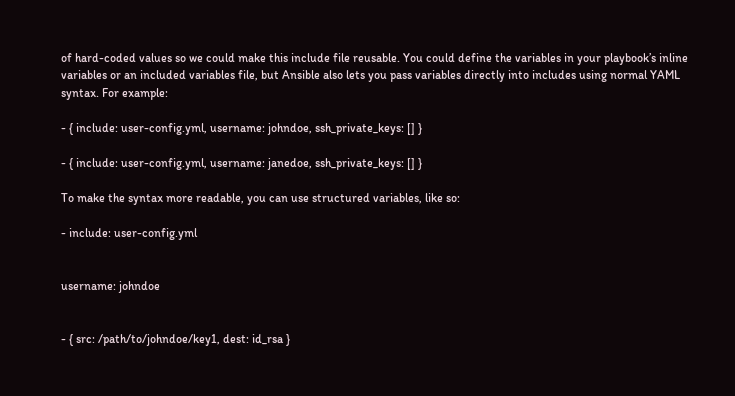of hard-coded values so we could make this include file reusable. You could define the variables in your playbook’s inline variables or an included variables file, but Ansible also lets you pass variables directly into includes using normal YAML syntax. For example:

- { include: user-config.yml, username: johndoe, ssh_private_keys: [] }

- { include: user-config.yml, username: janedoe, ssh_private_keys: [] }

To make the syntax more readable, you can use structured variables, like so:

- include: user-config.yml


username: johndoe


- { src: /path/to/johndoe/key1, dest: id_rsa }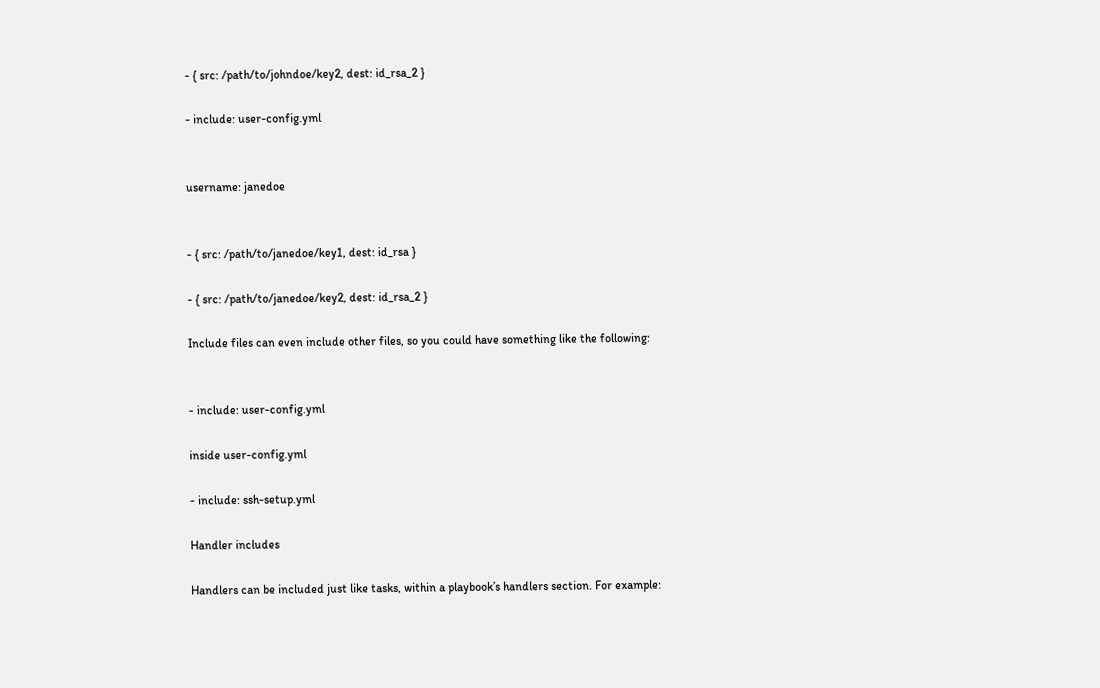- { src: /path/to/johndoe/key2, dest: id_rsa_2 }

- include: user-config.yml


username: janedoe


- { src: /path/to/janedoe/key1, dest: id_rsa }

- { src: /path/to/janedoe/key2, dest: id_rsa_2 }

Include files can even include other files, so you could have something like the following:


- include: user-config.yml

inside user-config.yml

- include: ssh-setup.yml

Handler includes

Handlers can be included just like tasks, within a playbook’s handlers section. For example: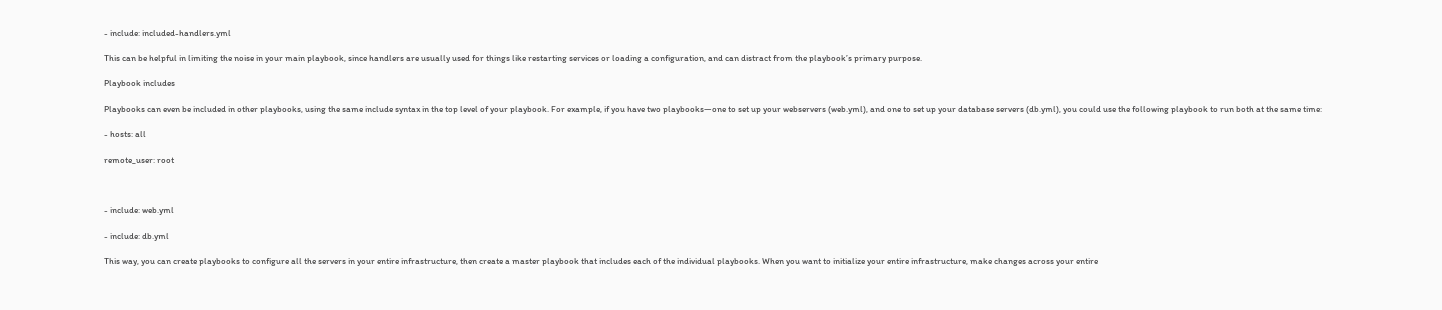- include: included-handlers.yml

This can be helpful in limiting the noise in your main playbook, since handlers are usually used for things like restarting services or loading a configuration, and can distract from the playbook’s primary purpose.

Playbook includes

Playbooks can even be included in other playbooks, using the same include syntax in the top level of your playbook. For example, if you have two playbooks—one to set up your webservers (web.yml), and one to set up your database servers (db.yml), you could use the following playbook to run both at the same time:

- hosts: all

remote_user: root



- include: web.yml

- include: db.yml

This way, you can create playbooks to configure all the servers in your entire infrastructure, then create a master playbook that includes each of the individual playbooks. When you want to initialize your entire infrastructure, make changes across your entire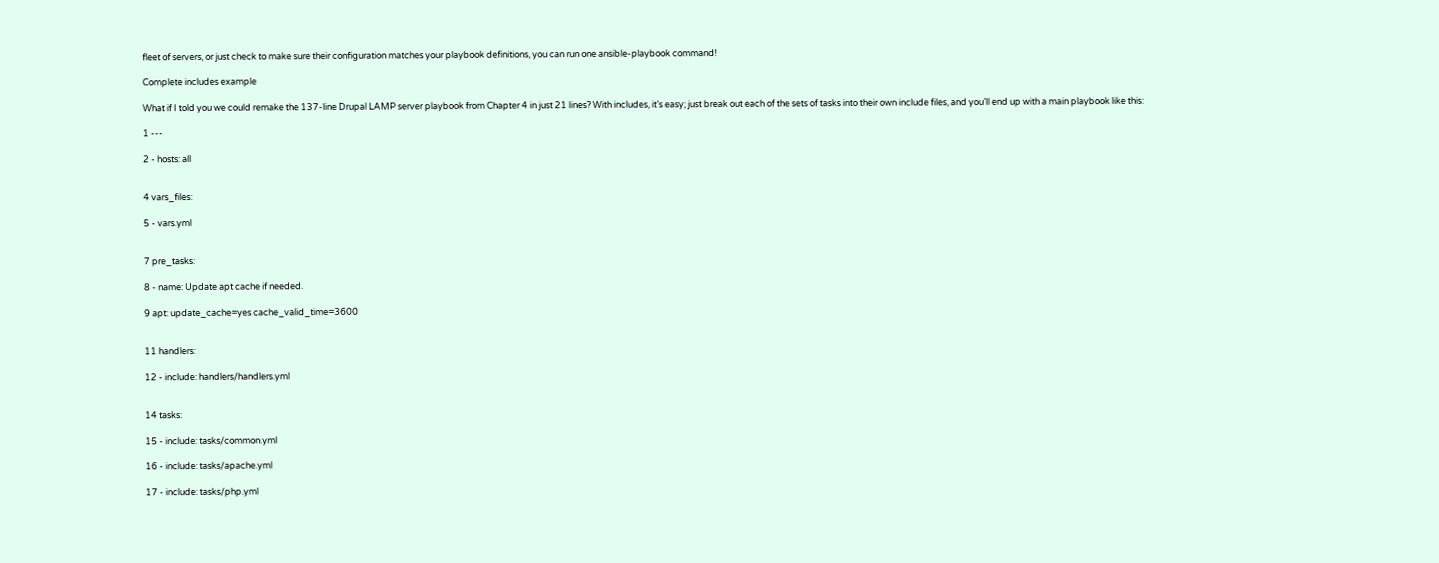fleet of servers, or just check to make sure their configuration matches your playbook definitions, you can run one ansible-playbook command!

Complete includes example

What if I told you we could remake the 137-line Drupal LAMP server playbook from Chapter 4 in just 21 lines? With includes, it’s easy; just break out each of the sets of tasks into their own include files, and you’ll end up with a main playbook like this:

1 ---

2 - hosts: all


4 vars_files:

5 - vars.yml


7 pre_tasks:

8 - name: Update apt cache if needed.

9 apt: update_cache=yes cache_valid_time=3600


11 handlers:

12 - include: handlers/handlers.yml


14 tasks:

15 - include: tasks/common.yml

16 - include: tasks/apache.yml

17 - include: tasks/php.yml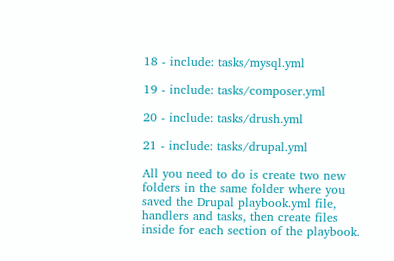18 - include: tasks/mysql.yml

19 - include: tasks/composer.yml

20 - include: tasks/drush.yml

21 - include: tasks/drupal.yml

All you need to do is create two new folders in the same folder where you saved the Drupal playbook.yml file, handlers and tasks, then create files inside for each section of the playbook.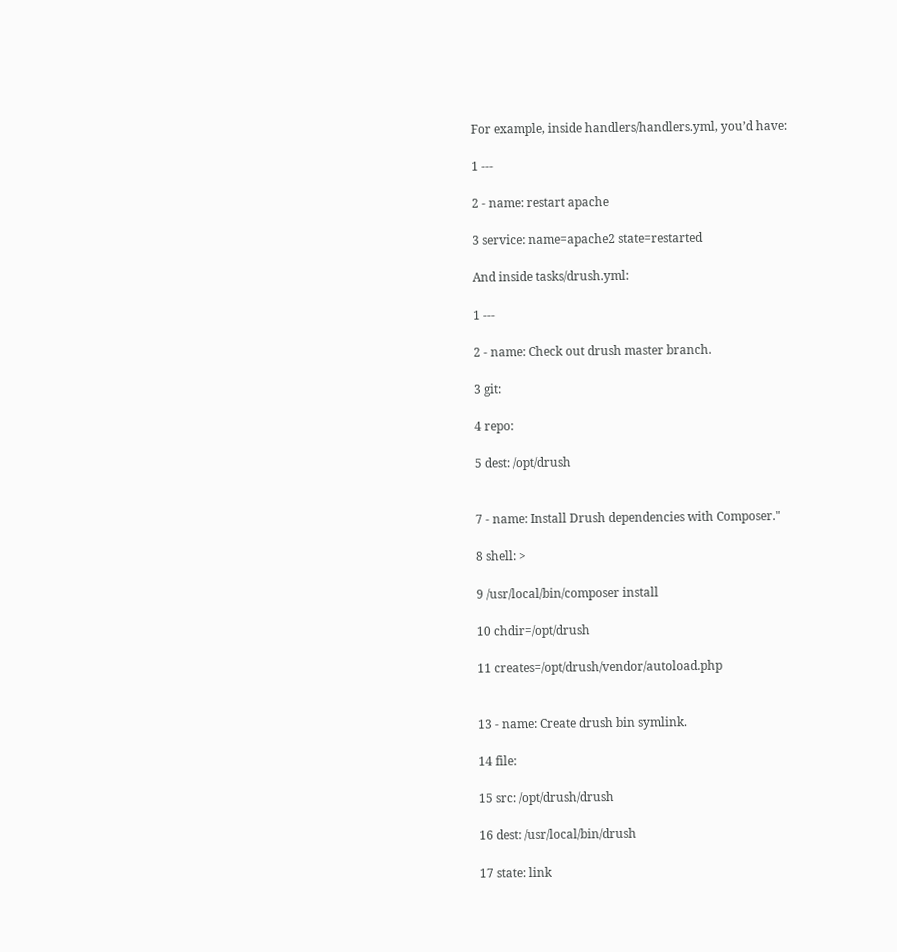For example, inside handlers/handlers.yml, you’d have:

1 ---

2 - name: restart apache

3 service: name=apache2 state=restarted

And inside tasks/drush.yml:

1 ---

2 - name: Check out drush master branch.

3 git:

4 repo:

5 dest: /opt/drush


7 - name: Install Drush dependencies with Composer."

8 shell: >

9 /usr/local/bin/composer install

10 chdir=/opt/drush

11 creates=/opt/drush/vendor/autoload.php


13 - name: Create drush bin symlink.

14 file:

15 src: /opt/drush/drush

16 dest: /usr/local/bin/drush

17 state: link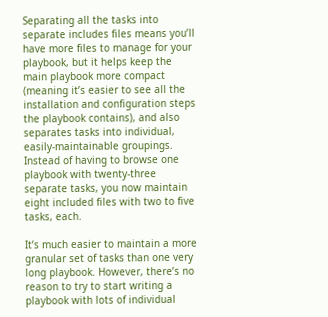Separating all the tasks into separate includes files means you’ll have more files to manage for your playbook, but it helps keep the main playbook more compact (meaning it’s easier to see all the installation and configuration steps the playbook contains), and also separates tasks into individual, easily-maintainable groupings. Instead of having to browse one playbook with twenty-three separate tasks, you now maintain eight included files with two to five tasks, each.

It’s much easier to maintain a more granular set of tasks than one very long playbook. However, there’s no reason to try to start writing a playbook with lots of individual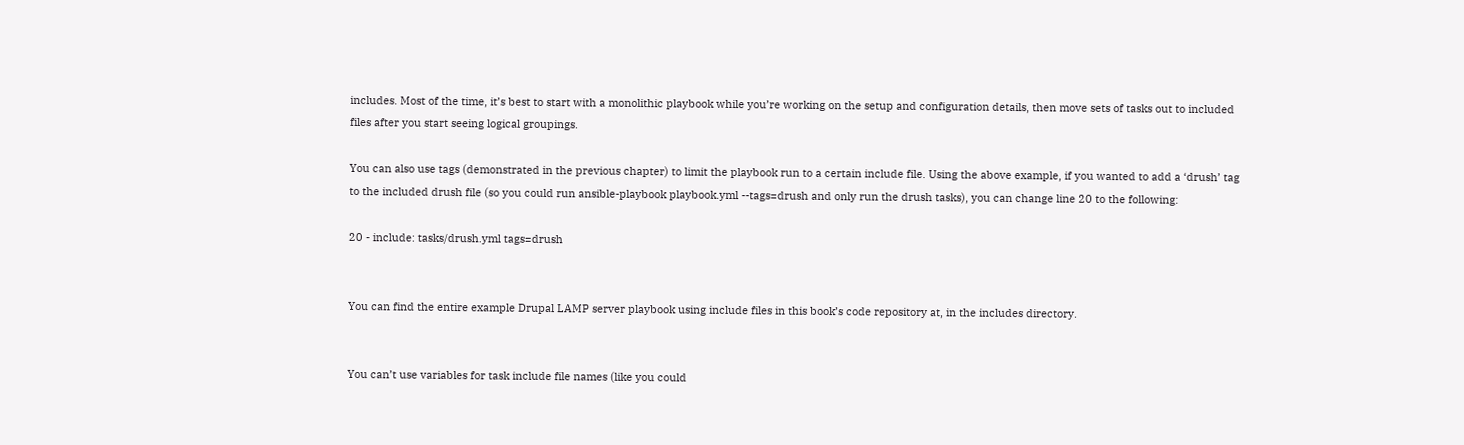includes. Most of the time, it’s best to start with a monolithic playbook while you’re working on the setup and configuration details, then move sets of tasks out to included files after you start seeing logical groupings.

You can also use tags (demonstrated in the previous chapter) to limit the playbook run to a certain include file. Using the above example, if you wanted to add a ‘drush’ tag to the included drush file (so you could run ansible-playbook playbook.yml --tags=drush and only run the drush tasks), you can change line 20 to the following:

20 - include: tasks/drush.yml tags=drush


You can find the entire example Drupal LAMP server playbook using include files in this book’s code repository at, in the includes directory.


You can’t use variables for task include file names (like you could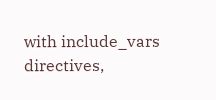with include_vars directives,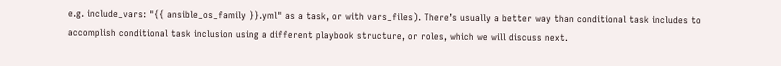e.g. include_vars: "{{ ansible_os_family }}.yml" as a task, or with vars_files). There’s usually a better way than conditional task includes to accomplish conditional task inclusion using a different playbook structure, or roles, which we will discuss next.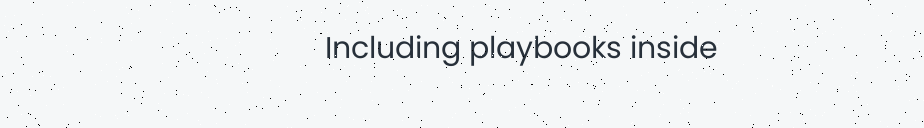Including playbooks inside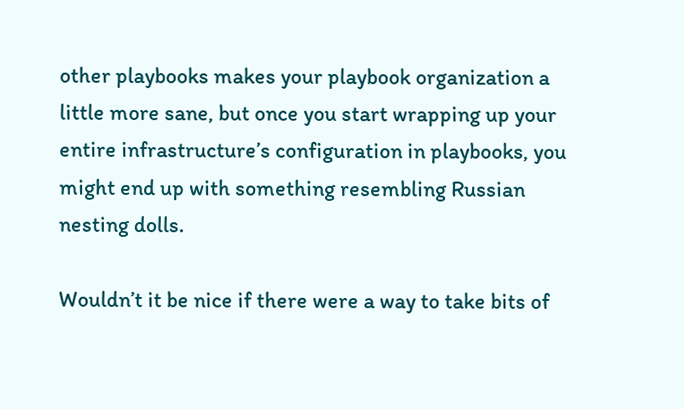other playbooks makes your playbook organization a little more sane, but once you start wrapping up your entire infrastructure’s configuration in playbooks, you might end up with something resembling Russian nesting dolls.

Wouldn’t it be nice if there were a way to take bits of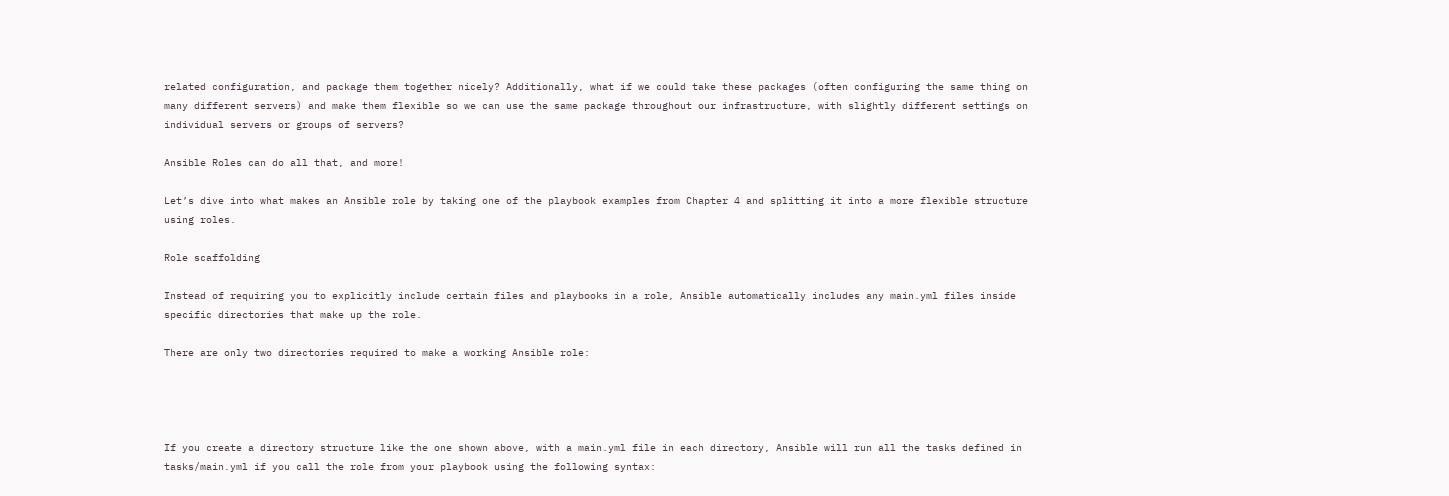related configuration, and package them together nicely? Additionally, what if we could take these packages (often configuring the same thing on many different servers) and make them flexible so we can use the same package throughout our infrastructure, with slightly different settings on individual servers or groups of servers?

Ansible Roles can do all that, and more!

Let’s dive into what makes an Ansible role by taking one of the playbook examples from Chapter 4 and splitting it into a more flexible structure using roles.

Role scaffolding

Instead of requiring you to explicitly include certain files and playbooks in a role, Ansible automatically includes any main.yml files inside specific directories that make up the role.

There are only two directories required to make a working Ansible role:




If you create a directory structure like the one shown above, with a main.yml file in each directory, Ansible will run all the tasks defined in tasks/main.yml if you call the role from your playbook using the following syntax: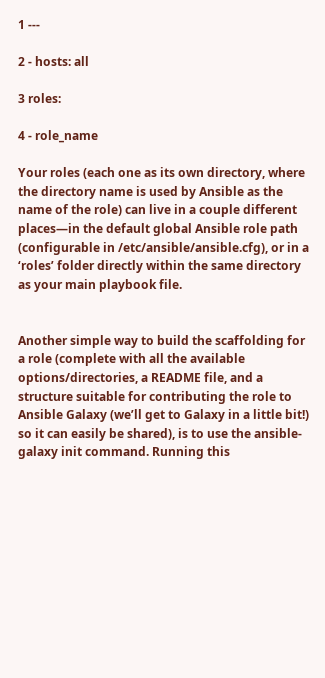1 ---

2 - hosts: all

3 roles:

4 - role_name

Your roles (each one as its own directory, where the directory name is used by Ansible as the name of the role) can live in a couple different places—in the default global Ansible role path (configurable in /etc/ansible/ansible.cfg), or in a ‘roles’ folder directly within the same directory as your main playbook file.


Another simple way to build the scaffolding for a role (complete with all the available options/directories, a README file, and a structure suitable for contributing the role to Ansible Galaxy (we’ll get to Galaxy in a little bit!) so it can easily be shared), is to use the ansible-galaxy init command. Running this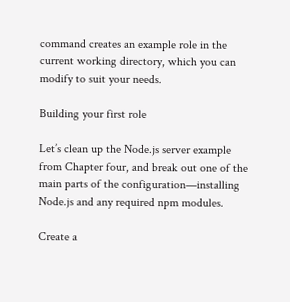command creates an example role in the current working directory, which you can modify to suit your needs.

Building your first role

Let’s clean up the Node.js server example from Chapter four, and break out one of the main parts of the configuration—installing Node.js and any required npm modules.

Create a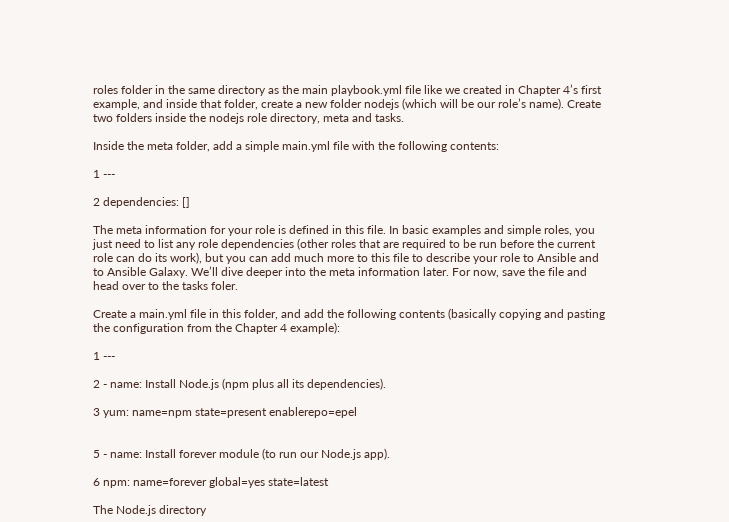roles folder in the same directory as the main playbook.yml file like we created in Chapter 4’s first example, and inside that folder, create a new folder nodejs (which will be our role’s name). Create two folders inside the nodejs role directory, meta and tasks.

Inside the meta folder, add a simple main.yml file with the following contents:

1 ---

2 dependencies: []

The meta information for your role is defined in this file. In basic examples and simple roles, you just need to list any role dependencies (other roles that are required to be run before the current role can do its work), but you can add much more to this file to describe your role to Ansible and to Ansible Galaxy. We’ll dive deeper into the meta information later. For now, save the file and head over to the tasks foler.

Create a main.yml file in this folder, and add the following contents (basically copying and pasting the configuration from the Chapter 4 example):

1 ---

2 - name: Install Node.js (npm plus all its dependencies).

3 yum: name=npm state=present enablerepo=epel


5 - name: Install forever module (to run our Node.js app).

6 npm: name=forever global=yes state=latest

The Node.js directory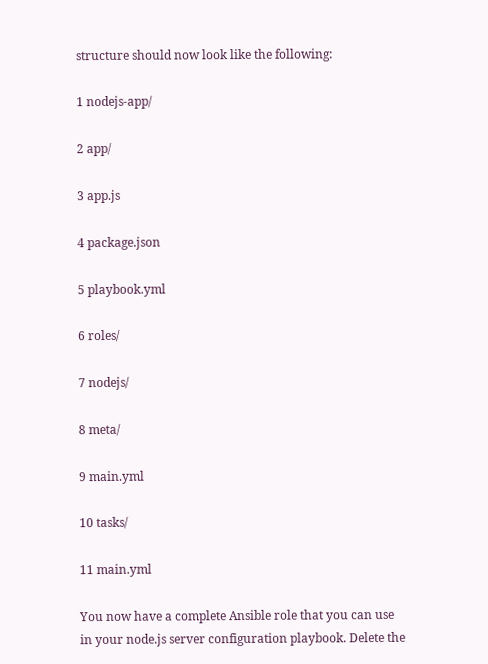structure should now look like the following:

1 nodejs-app/

2 app/

3 app.js

4 package.json

5 playbook.yml

6 roles/

7 nodejs/

8 meta/

9 main.yml

10 tasks/

11 main.yml

You now have a complete Ansible role that you can use in your node.js server configuration playbook. Delete the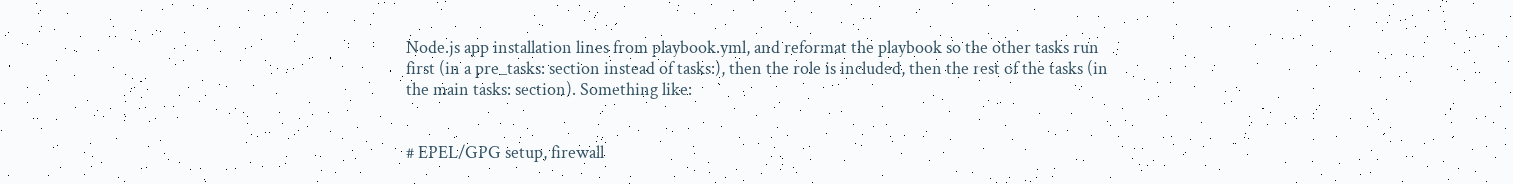Node.js app installation lines from playbook.yml, and reformat the playbook so the other tasks run first (in a pre_tasks: section instead of tasks:), then the role is included, then the rest of the tasks (in the main tasks: section). Something like:


# EPEL/GPG setup, firewall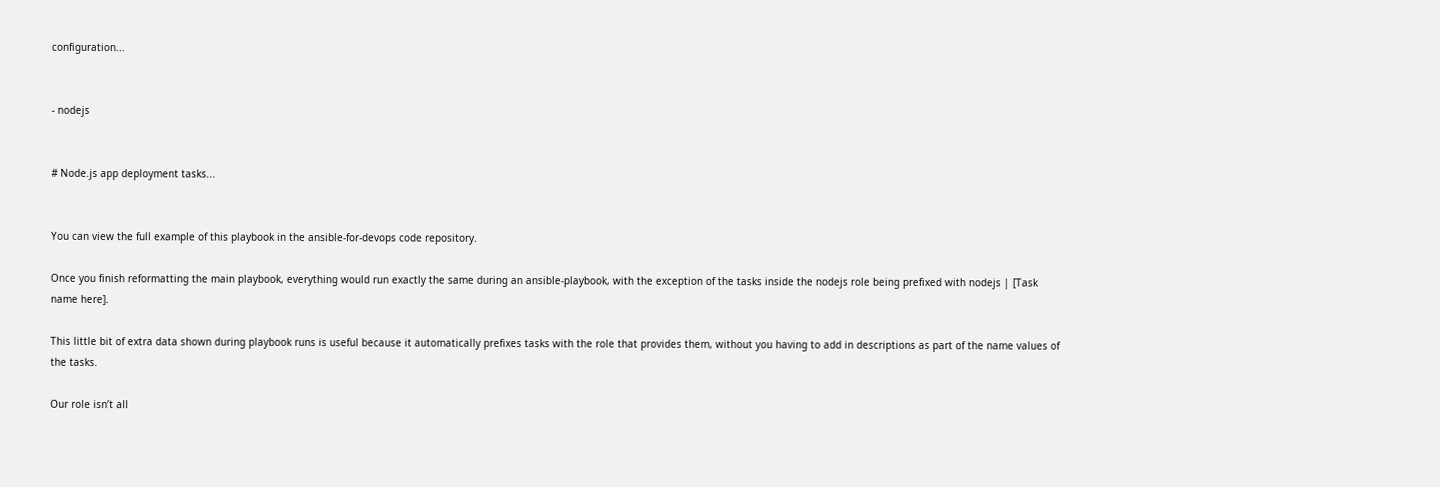configuration...


- nodejs


# Node.js app deployment tasks...


You can view the full example of this playbook in the ansible-for-devops code repository.

Once you finish reformatting the main playbook, everything would run exactly the same during an ansible-playbook, with the exception of the tasks inside the nodejs role being prefixed with nodejs | [Task name here].

This little bit of extra data shown during playbook runs is useful because it automatically prefixes tasks with the role that provides them, without you having to add in descriptions as part of the name values of the tasks.

Our role isn’t all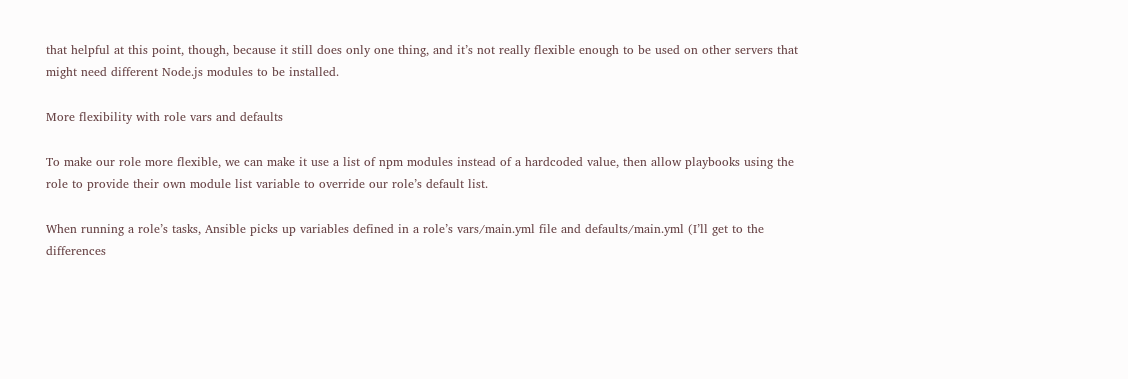that helpful at this point, though, because it still does only one thing, and it’s not really flexible enough to be used on other servers that might need different Node.js modules to be installed.

More flexibility with role vars and defaults

To make our role more flexible, we can make it use a list of npm modules instead of a hardcoded value, then allow playbooks using the role to provide their own module list variable to override our role’s default list.

When running a role’s tasks, Ansible picks up variables defined in a role’s vars/main.yml file and defaults/main.yml (I’ll get to the differences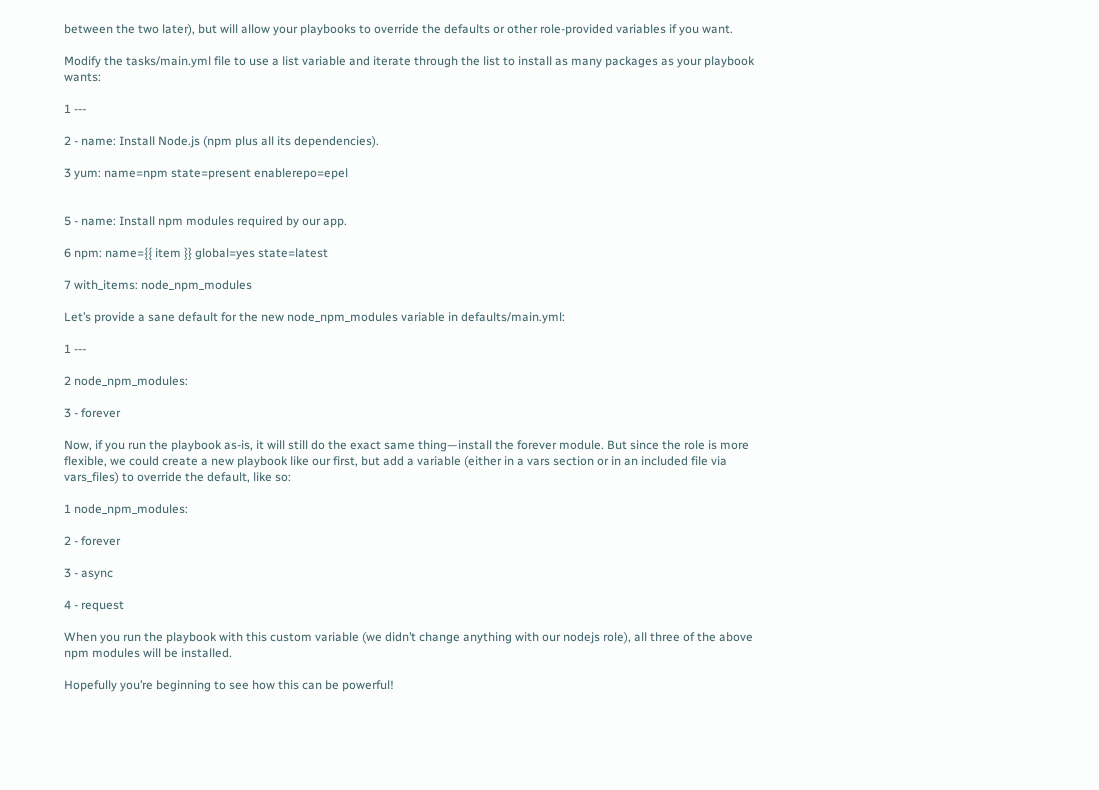between the two later), but will allow your playbooks to override the defaults or other role-provided variables if you want.

Modify the tasks/main.yml file to use a list variable and iterate through the list to install as many packages as your playbook wants:

1 ---

2 - name: Install Node.js (npm plus all its dependencies).

3 yum: name=npm state=present enablerepo=epel


5 - name: Install npm modules required by our app.

6 npm: name={{ item }} global=yes state=latest

7 with_items: node_npm_modules

Let’s provide a sane default for the new node_npm_modules variable in defaults/main.yml:

1 ---

2 node_npm_modules:

3 - forever

Now, if you run the playbook as-is, it will still do the exact same thing—install the forever module. But since the role is more flexible, we could create a new playbook like our first, but add a variable (either in a vars section or in an included file via vars_files) to override the default, like so:

1 node_npm_modules:

2 - forever

3 - async

4 - request

When you run the playbook with this custom variable (we didn’t change anything with our nodejs role), all three of the above npm modules will be installed.

Hopefully you’re beginning to see how this can be powerful!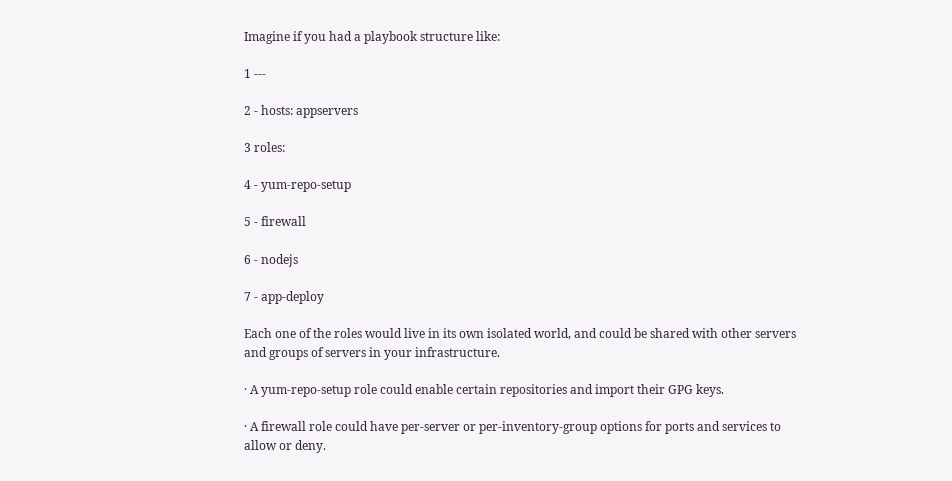Imagine if you had a playbook structure like:

1 ---

2 - hosts: appservers

3 roles:

4 - yum-repo-setup

5 - firewall

6 - nodejs

7 - app-deploy

Each one of the roles would live in its own isolated world, and could be shared with other servers and groups of servers in your infrastructure.

· A yum-repo-setup role could enable certain repositories and import their GPG keys.

· A firewall role could have per-server or per-inventory-group options for ports and services to allow or deny.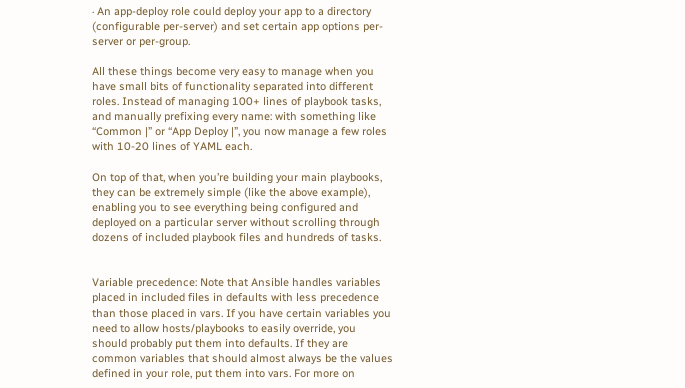· An app-deploy role could deploy your app to a directory (configurable per-server) and set certain app options per-server or per-group.

All these things become very easy to manage when you have small bits of functionality separated into different roles. Instead of managing 100+ lines of playbook tasks, and manually prefixing every name: with something like “Common |” or “App Deploy |”, you now manage a few roles with 10-20 lines of YAML each.

On top of that, when you’re building your main playbooks, they can be extremely simple (like the above example), enabling you to see everything being configured and deployed on a particular server without scrolling through dozens of included playbook files and hundreds of tasks.


Variable precedence: Note that Ansible handles variables placed in included files in defaults with less precedence than those placed in vars. If you have certain variables you need to allow hosts/playbooks to easily override, you should probably put them into defaults. If they are common variables that should almost always be the values defined in your role, put them into vars. For more on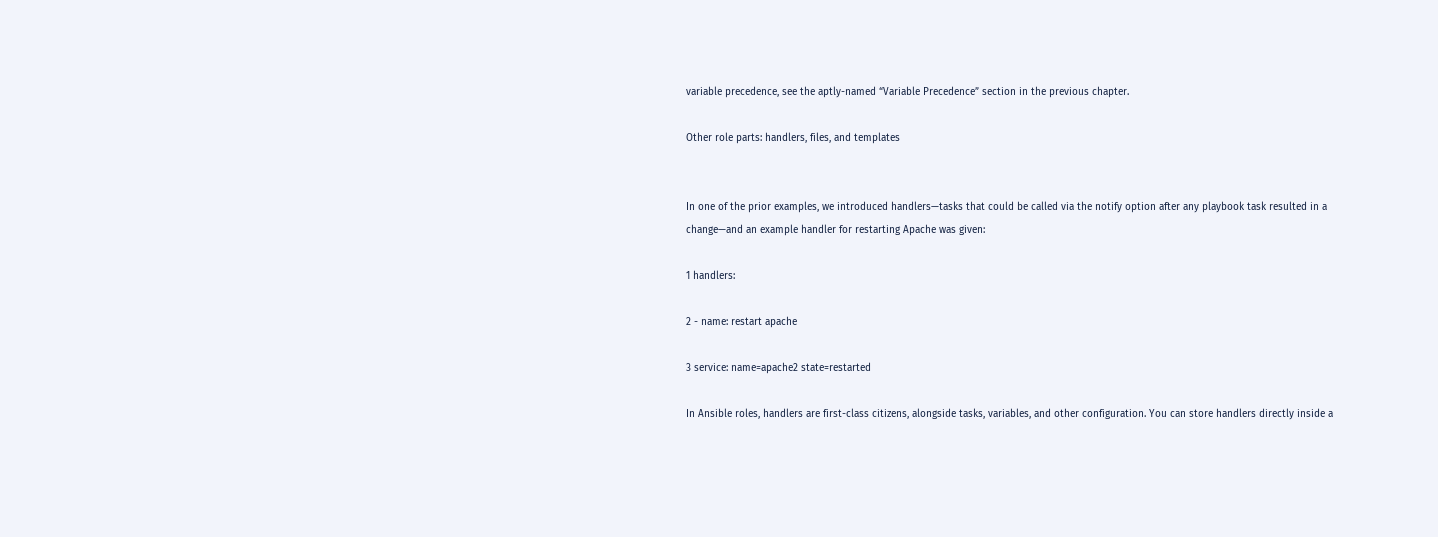variable precedence, see the aptly-named “Variable Precedence” section in the previous chapter.

Other role parts: handlers, files, and templates


In one of the prior examples, we introduced handlers—tasks that could be called via the notify option after any playbook task resulted in a change—and an example handler for restarting Apache was given:

1 handlers:

2 - name: restart apache

3 service: name=apache2 state=restarted

In Ansible roles, handlers are first-class citizens, alongside tasks, variables, and other configuration. You can store handlers directly inside a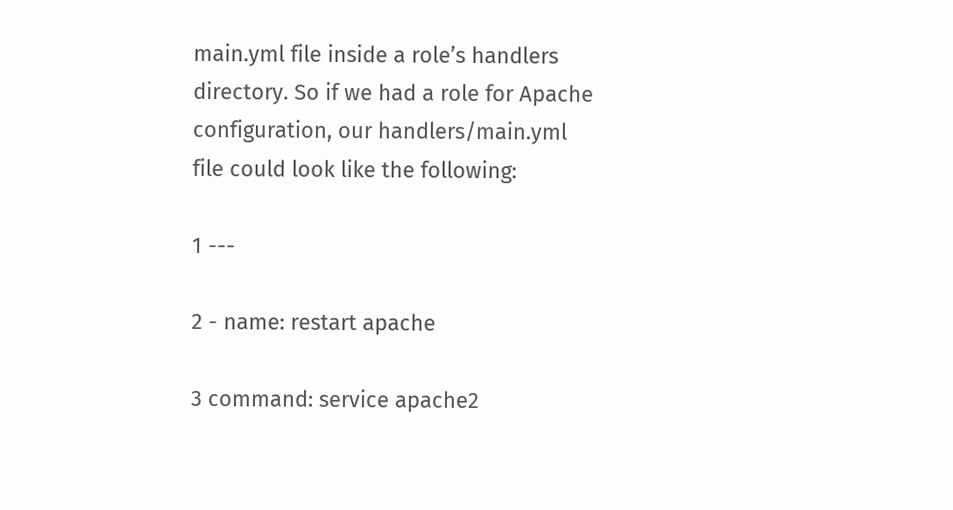main.yml file inside a role’s handlers directory. So if we had a role for Apache configuration, our handlers/main.yml file could look like the following:

1 ---

2 - name: restart apache

3 command: service apache2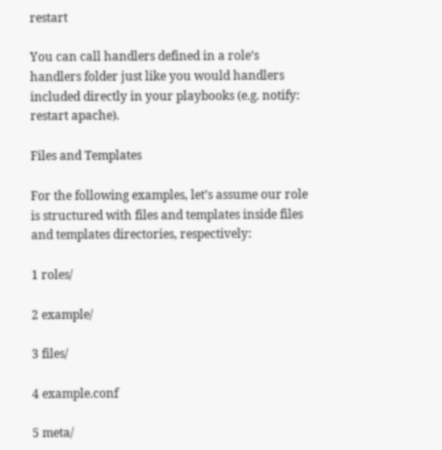restart

You can call handlers defined in a role’s handlers folder just like you would handlers included directly in your playbooks (e.g. notify: restart apache).

Files and Templates

For the following examples, let’s assume our role is structured with files and templates inside files and templates directories, respectively:

1 roles/

2 example/

3 files/

4 example.conf

5 meta/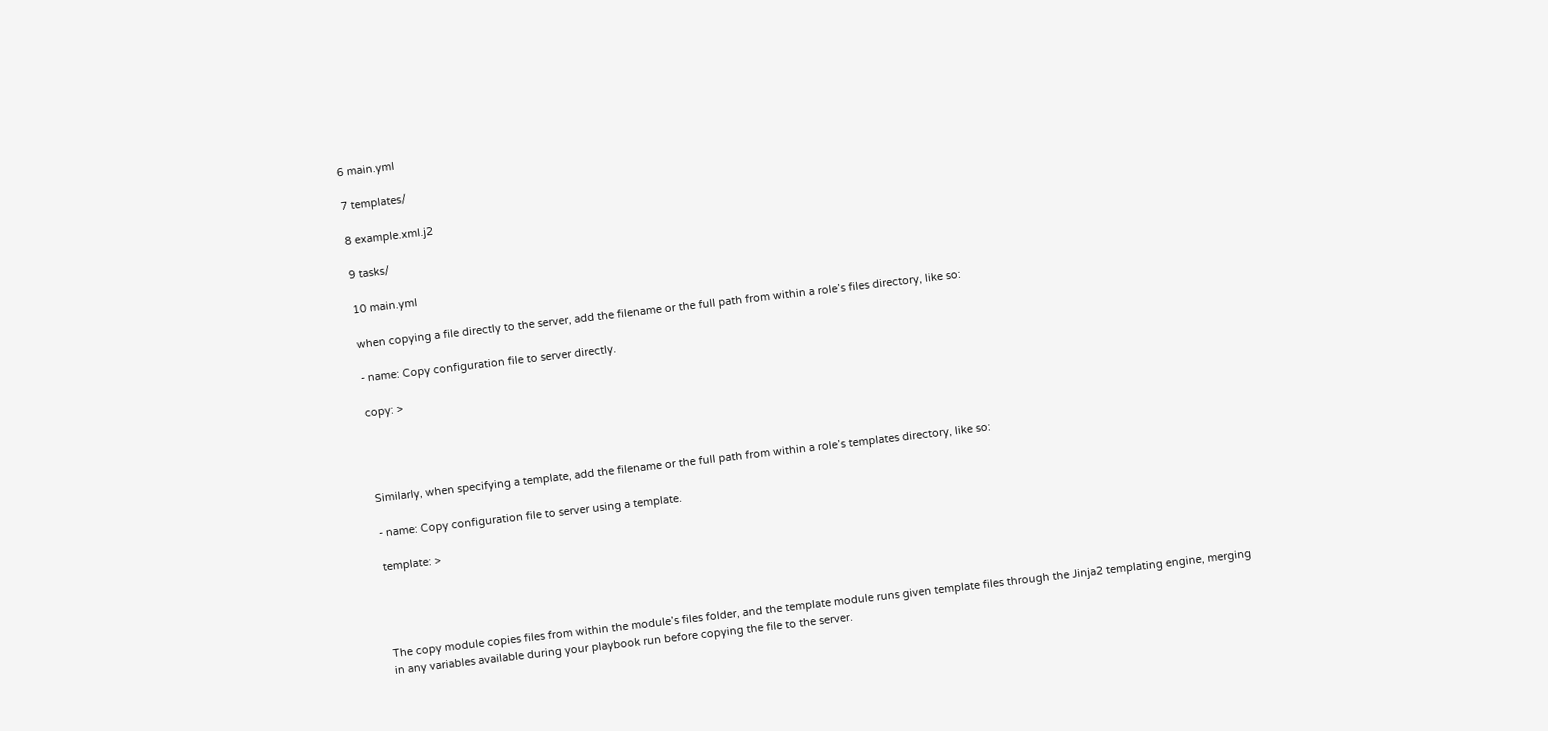6 main.yml

7 templates/

8 example.xml.j2

9 tasks/

10 main.yml

when copying a file directly to the server, add the filename or the full path from within a role’s files directory, like so:

- name: Copy configuration file to server directly.

copy: >




Similarly, when specifying a template, add the filename or the full path from within a role’s templates directory, like so:

- name: Copy configuration file to server using a template.

template: >




The copy module copies files from within the module’s files folder, and the template module runs given template files through the Jinja2 templating engine, merging in any variables available during your playbook run before copying the file to the server.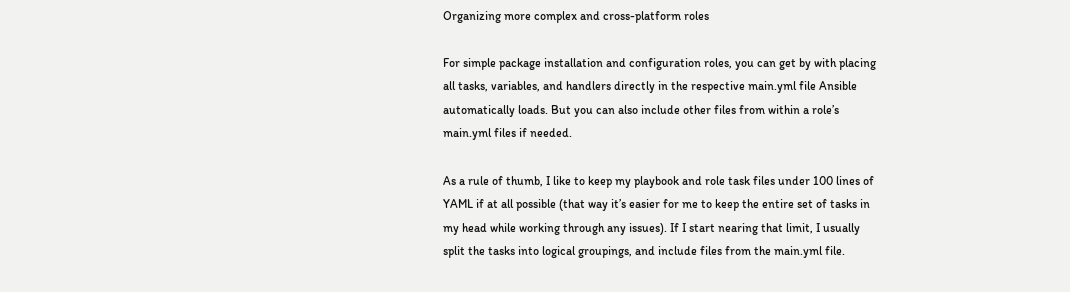Organizing more complex and cross-platform roles

For simple package installation and configuration roles, you can get by with placing all tasks, variables, and handlers directly in the respective main.yml file Ansible automatically loads. But you can also include other files from within a role’s main.yml files if needed.

As a rule of thumb, I like to keep my playbook and role task files under 100 lines of YAML if at all possible (that way it’s easier for me to keep the entire set of tasks in my head while working through any issues). If I start nearing that limit, I usually split the tasks into logical groupings, and include files from the main.yml file.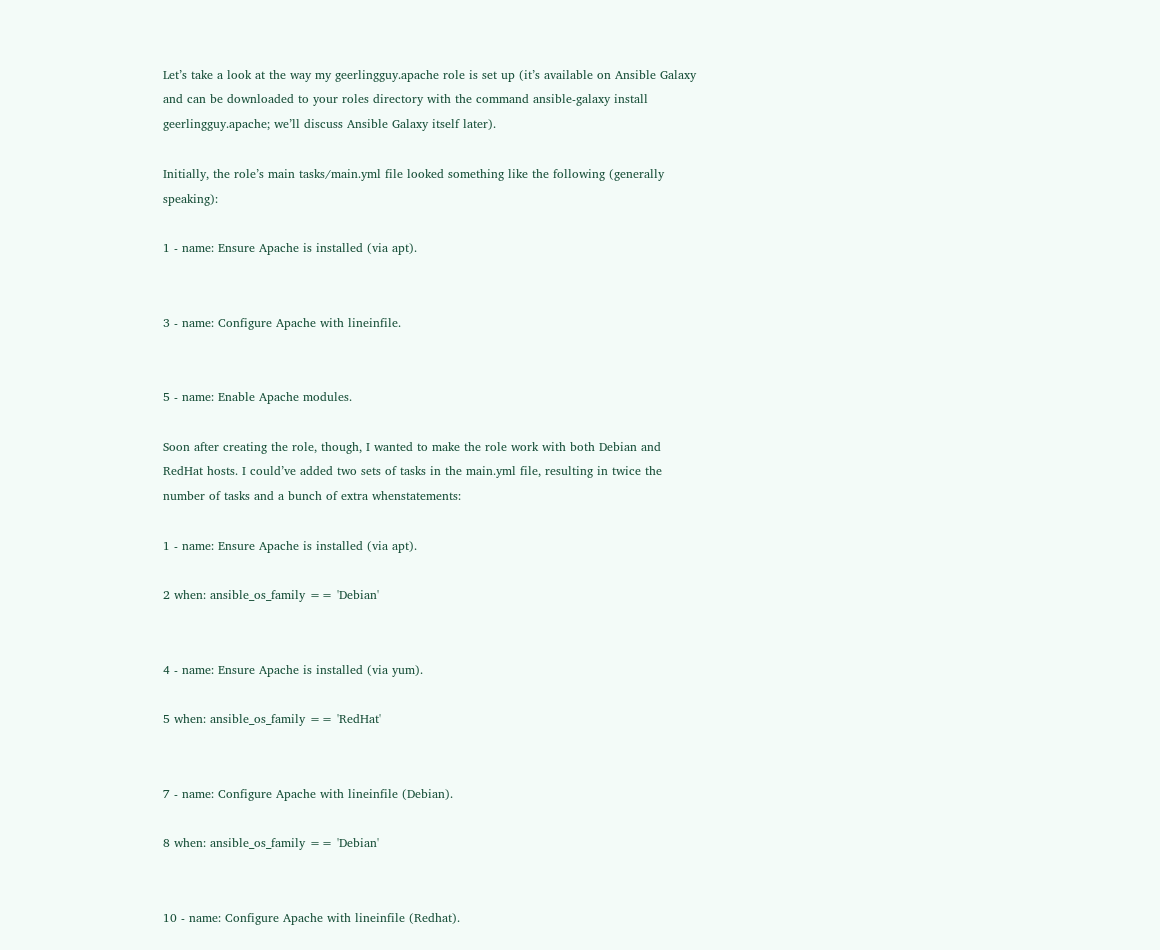Let’s take a look at the way my geerlingguy.apache role is set up (it’s available on Ansible Galaxy and can be downloaded to your roles directory with the command ansible-galaxy install geerlingguy.apache; we’ll discuss Ansible Galaxy itself later).

Initially, the role’s main tasks/main.yml file looked something like the following (generally speaking):

1 - name: Ensure Apache is installed (via apt).


3 - name: Configure Apache with lineinfile.


5 - name: Enable Apache modules.

Soon after creating the role, though, I wanted to make the role work with both Debian and RedHat hosts. I could’ve added two sets of tasks in the main.yml file, resulting in twice the number of tasks and a bunch of extra whenstatements:

1 - name: Ensure Apache is installed (via apt).

2 when: ansible_os_family == 'Debian'


4 - name: Ensure Apache is installed (via yum).

5 when: ansible_os_family == 'RedHat'


7 - name: Configure Apache with lineinfile (Debian).

8 when: ansible_os_family == 'Debian'


10 - name: Configure Apache with lineinfile (Redhat).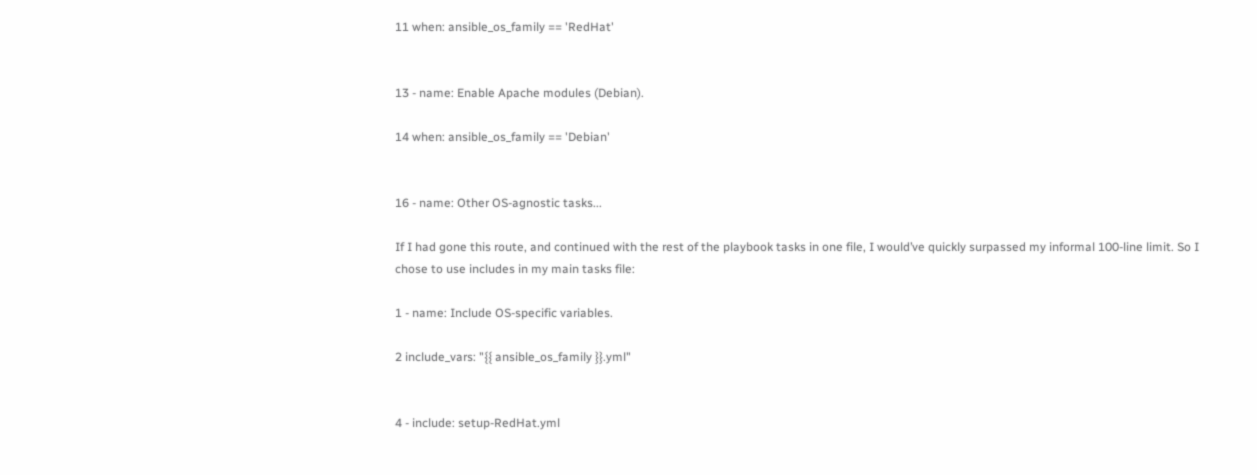11 when: ansible_os_family == 'RedHat'


13 - name: Enable Apache modules (Debian).

14 when: ansible_os_family == 'Debian'


16 - name: Other OS-agnostic tasks...

If I had gone this route, and continued with the rest of the playbook tasks in one file, I would’ve quickly surpassed my informal 100-line limit. So I chose to use includes in my main tasks file:

1 - name: Include OS-specific variables.

2 include_vars: "{{ ansible_os_family }}.yml"


4 - include: setup-RedHat.yml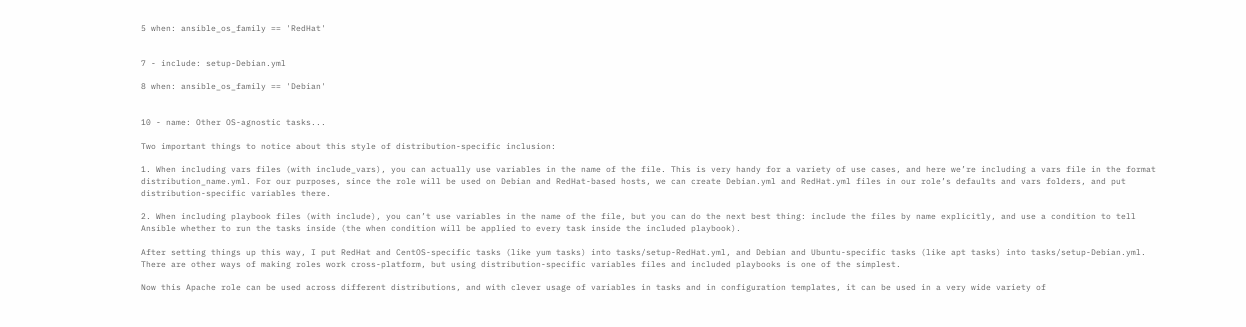5 when: ansible_os_family == 'RedHat'


7 - include: setup-Debian.yml

8 when: ansible_os_family == 'Debian'


10 - name: Other OS-agnostic tasks...

Two important things to notice about this style of distribution-specific inclusion:

1. When including vars files (with include_vars), you can actually use variables in the name of the file. This is very handy for a variety of use cases, and here we’re including a vars file in the format distribution_name.yml. For our purposes, since the role will be used on Debian and RedHat-based hosts, we can create Debian.yml and RedHat.yml files in our role’s defaults and vars folders, and put distribution-specific variables there.

2. When including playbook files (with include), you can’t use variables in the name of the file, but you can do the next best thing: include the files by name explicitly, and use a condition to tell Ansible whether to run the tasks inside (the when condition will be applied to every task inside the included playbook).

After setting things up this way, I put RedHat and CentOS-specific tasks (like yum tasks) into tasks/setup-RedHat.yml, and Debian and Ubuntu-specific tasks (like apt tasks) into tasks/setup-Debian.yml. There are other ways of making roles work cross-platform, but using distribution-specific variables files and included playbooks is one of the simplest.

Now this Apache role can be used across different distributions, and with clever usage of variables in tasks and in configuration templates, it can be used in a very wide variety of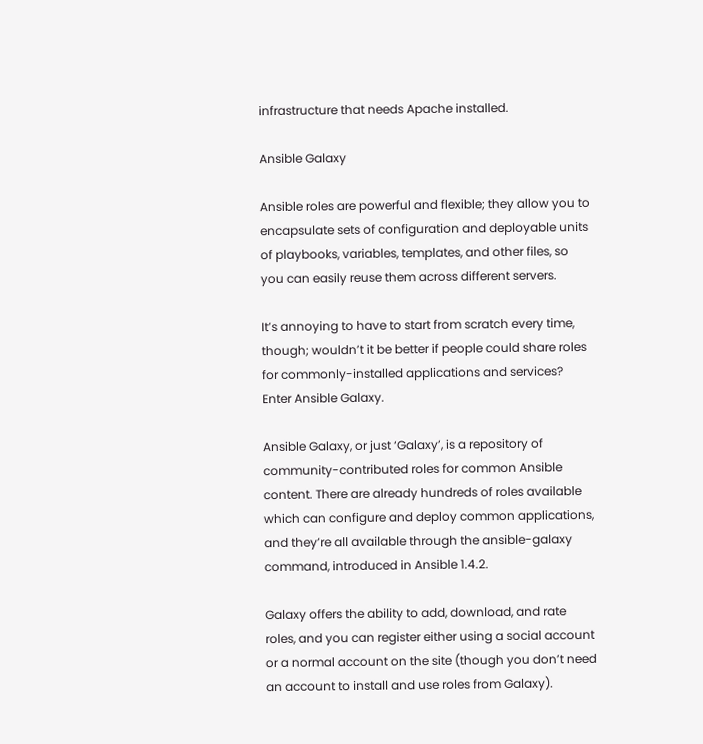infrastructure that needs Apache installed.

Ansible Galaxy

Ansible roles are powerful and flexible; they allow you to encapsulate sets of configuration and deployable units of playbooks, variables, templates, and other files, so you can easily reuse them across different servers.

It’s annoying to have to start from scratch every time, though; wouldn’t it be better if people could share roles for commonly-installed applications and services? Enter Ansible Galaxy.

Ansible Galaxy, or just ‘Galaxy’, is a repository of community-contributed roles for common Ansible content. There are already hundreds of roles available which can configure and deploy common applications, and they’re all available through the ansible-galaxy command, introduced in Ansible 1.4.2.

Galaxy offers the ability to add, download, and rate roles, and you can register either using a social account or a normal account on the site (though you don’t need an account to install and use roles from Galaxy).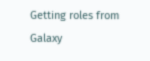Getting roles from Galaxy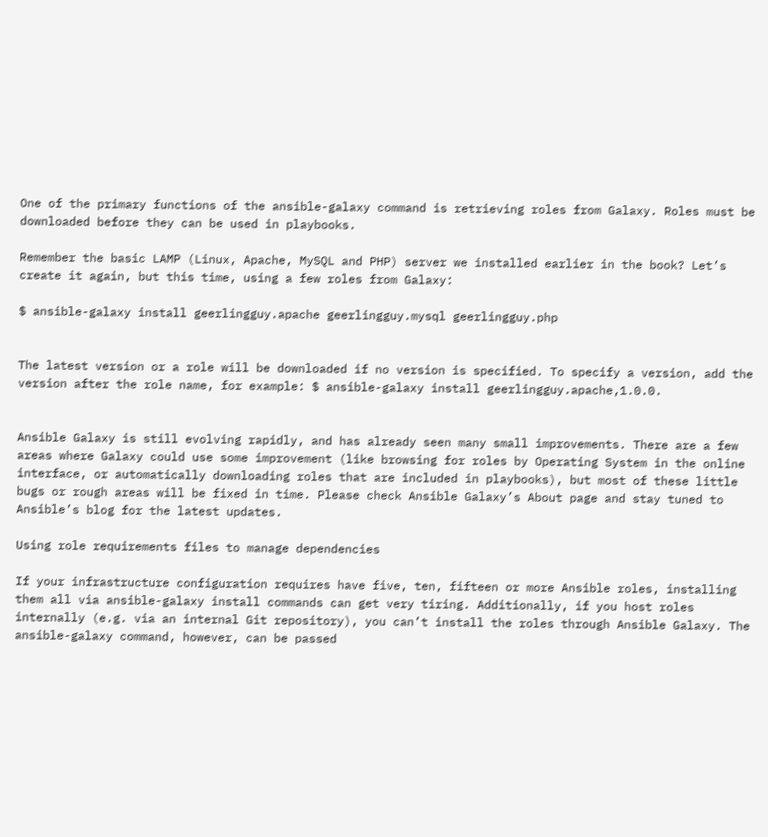One of the primary functions of the ansible-galaxy command is retrieving roles from Galaxy. Roles must be downloaded before they can be used in playbooks.

Remember the basic LAMP (Linux, Apache, MySQL and PHP) server we installed earlier in the book? Let’s create it again, but this time, using a few roles from Galaxy:

$ ansible-galaxy install geerlingguy.apache geerlingguy.mysql geerlingguy.php


The latest version or a role will be downloaded if no version is specified. To specify a version, add the version after the role name, for example: $ ansible-galaxy install geerlingguy.apache,1.0.0.


Ansible Galaxy is still evolving rapidly, and has already seen many small improvements. There are a few areas where Galaxy could use some improvement (like browsing for roles by Operating System in the online interface, or automatically downloading roles that are included in playbooks), but most of these little bugs or rough areas will be fixed in time. Please check Ansible Galaxy’s About page and stay tuned to Ansible’s blog for the latest updates.

Using role requirements files to manage dependencies

If your infrastructure configuration requires have five, ten, fifteen or more Ansible roles, installing them all via ansible-galaxy install commands can get very tiring. Additionally, if you host roles internally (e.g. via an internal Git repository), you can’t install the roles through Ansible Galaxy. The ansible-galaxy command, however, can be passed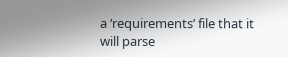a ‘requirements’ file that it will parse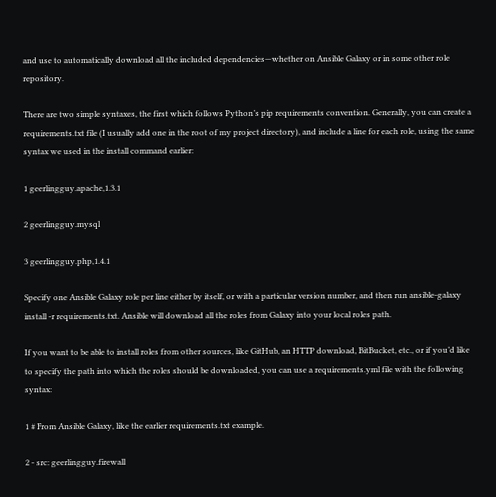and use to automatically download all the included dependencies—whether on Ansible Galaxy or in some other role repository.

There are two simple syntaxes, the first which follows Python’s pip requirements convention. Generally, you can create a requirements.txt file (I usually add one in the root of my project directory), and include a line for each role, using the same syntax we used in the install command earlier:

1 geerlingguy.apache,1.3.1

2 geerlingguy.mysql

3 geerlingguy.php,1.4.1

Specify one Ansible Galaxy role per line either by itself, or with a particular version number, and then run ansible-galaxy install -r requirements.txt. Ansible will download all the roles from Galaxy into your local roles path.

If you want to be able to install roles from other sources, like GitHub, an HTTP download, BitBucket, etc., or if you’d like to specify the path into which the roles should be downloaded, you can use a requirements.yml file with the following syntax:

1 # From Ansible Galaxy, like the earlier requirements.txt example.

2 - src: geerlingguy.firewall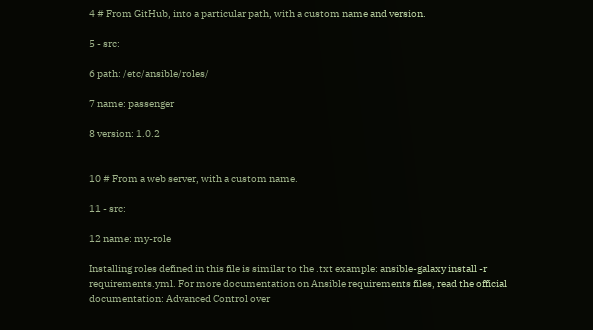4 # From GitHub, into a particular path, with a custom name and version.

5 - src:

6 path: /etc/ansible/roles/

7 name: passenger

8 version: 1.0.2


10 # From a web server, with a custom name.

11 - src:

12 name: my-role

Installing roles defined in this file is similar to the .txt example: ansible-galaxy install -r requirements.yml. For more documentation on Ansible requirements files, read the official documentation: Advanced Control over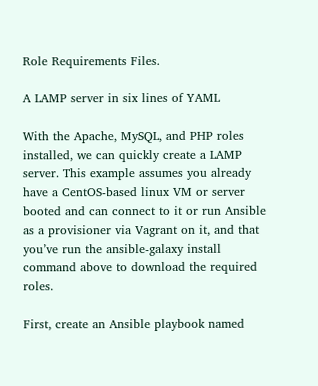Role Requirements Files.

A LAMP server in six lines of YAML

With the Apache, MySQL, and PHP roles installed, we can quickly create a LAMP server. This example assumes you already have a CentOS-based linux VM or server booted and can connect to it or run Ansible as a provisioner via Vagrant on it, and that you’ve run the ansible-galaxy install command above to download the required roles.

First, create an Ansible playbook named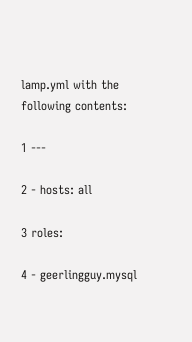lamp.yml with the following contents:

1 ---

2 - hosts: all

3 roles:

4 - geerlingguy.mysql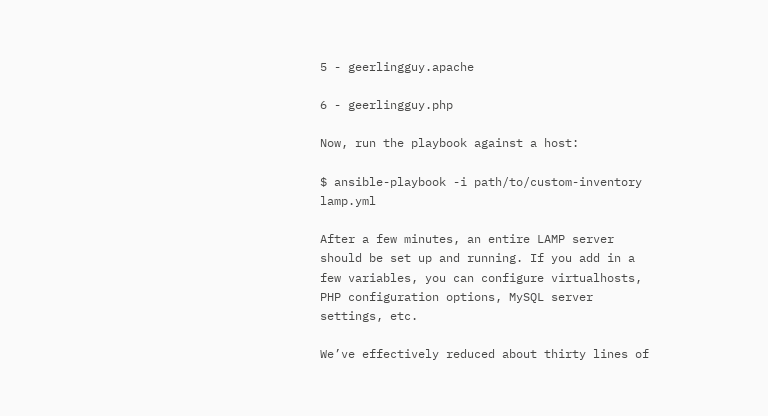5 - geerlingguy.apache

6 - geerlingguy.php

Now, run the playbook against a host:

$ ansible-playbook -i path/to/custom-inventory lamp.yml

After a few minutes, an entire LAMP server should be set up and running. If you add in a few variables, you can configure virtualhosts, PHP configuration options, MySQL server settings, etc.

We’ve effectively reduced about thirty lines of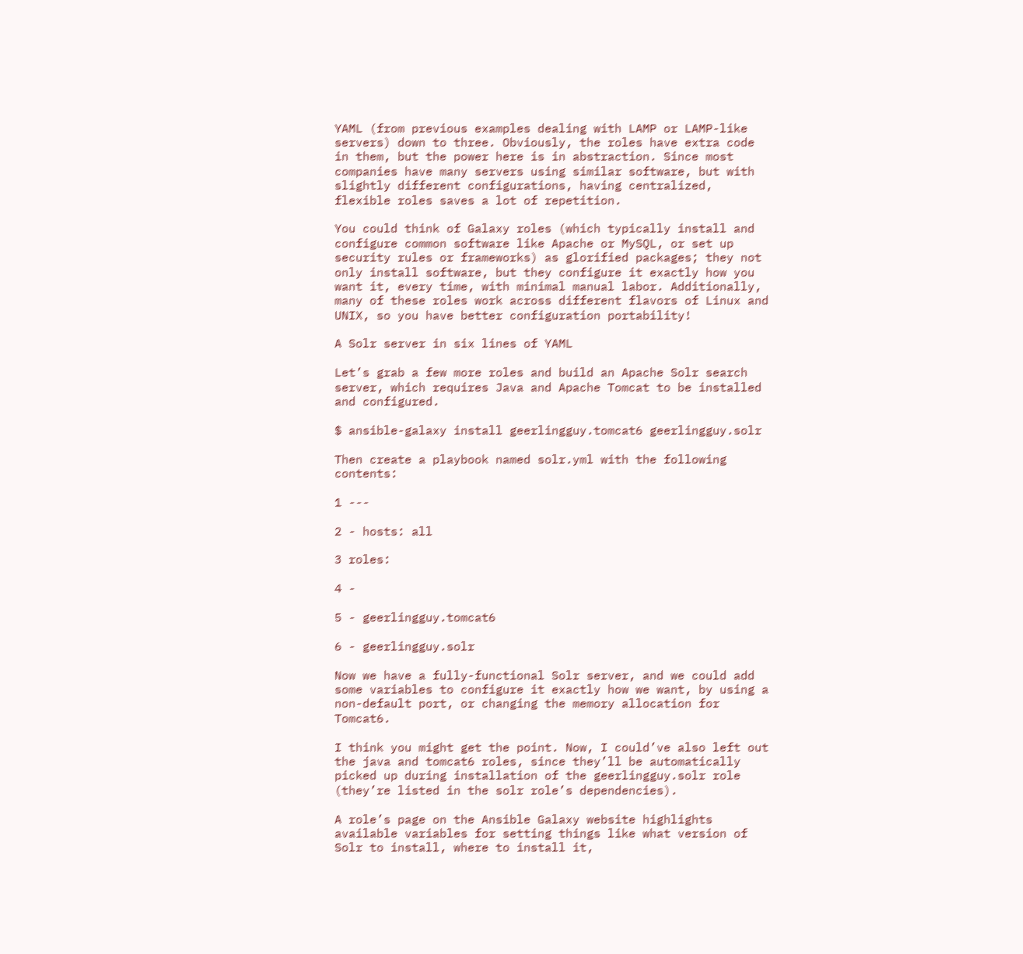YAML (from previous examples dealing with LAMP or LAMP-like servers) down to three. Obviously, the roles have extra code in them, but the power here is in abstraction. Since most companies have many servers using similar software, but with slightly different configurations, having centralized, flexible roles saves a lot of repetition.

You could think of Galaxy roles (which typically install and configure common software like Apache or MySQL, or set up security rules or frameworks) as glorified packages; they not only install software, but they configure it exactly how you want it, every time, with minimal manual labor. Additionally, many of these roles work across different flavors of Linux and UNIX, so you have better configuration portability!

A Solr server in six lines of YAML

Let’s grab a few more roles and build an Apache Solr search server, which requires Java and Apache Tomcat to be installed and configured.

$ ansible-galaxy install geerlingguy.tomcat6 geerlingguy.solr

Then create a playbook named solr.yml with the following contents:

1 ---

2 - hosts: all

3 roles:

4 -

5 - geerlingguy.tomcat6

6 - geerlingguy.solr

Now we have a fully-functional Solr server, and we could add some variables to configure it exactly how we want, by using a non-default port, or changing the memory allocation for Tomcat6.

I think you might get the point. Now, I could’ve also left out the java and tomcat6 roles, since they’ll be automatically picked up during installation of the geerlingguy.solr role (they’re listed in the solr role’s dependencies).

A role’s page on the Ansible Galaxy website highlights available variables for setting things like what version of Solr to install, where to install it,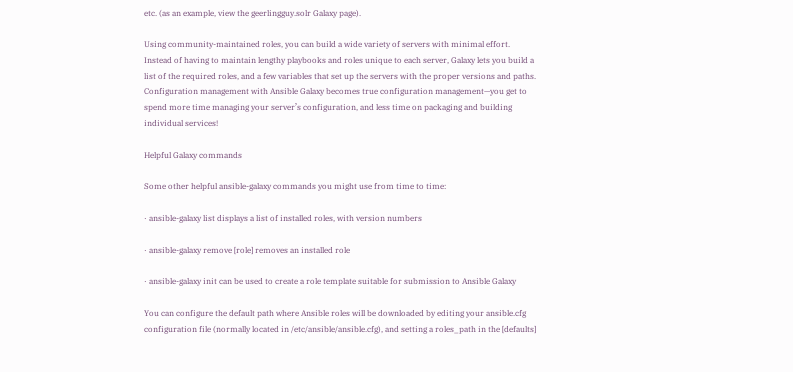etc. (as an example, view the geerlingguy.solr Galaxy page).

Using community-maintained roles, you can build a wide variety of servers with minimal effort. Instead of having to maintain lengthy playbooks and roles unique to each server, Galaxy lets you build a list of the required roles, and a few variables that set up the servers with the proper versions and paths. Configuration management with Ansible Galaxy becomes true configuration management—you get to spend more time managing your server’s configuration, and less time on packaging and building individual services!

Helpful Galaxy commands

Some other helpful ansible-galaxy commands you might use from time to time:

· ansible-galaxy list displays a list of installed roles, with version numbers

· ansible-galaxy remove [role] removes an installed role

· ansible-galaxy init can be used to create a role template suitable for submission to Ansible Galaxy

You can configure the default path where Ansible roles will be downloaded by editing your ansible.cfg configuration file (normally located in /etc/ansible/ansible.cfg), and setting a roles_path in the [defaults]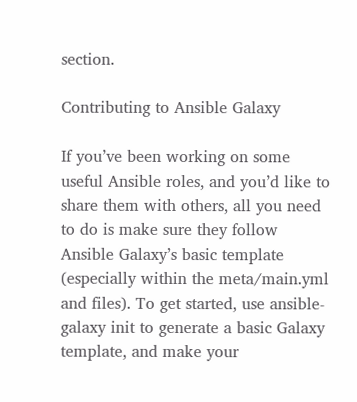section.

Contributing to Ansible Galaxy

If you’ve been working on some useful Ansible roles, and you’d like to share them with others, all you need to do is make sure they follow Ansible Galaxy’s basic template (especially within the meta/main.yml and files). To get started, use ansible-galaxy init to generate a basic Galaxy template, and make your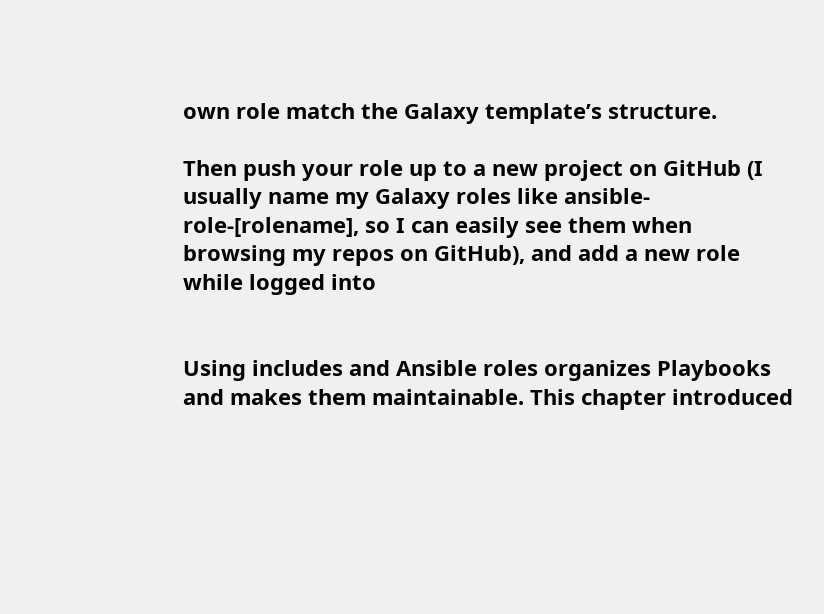own role match the Galaxy template’s structure.

Then push your role up to a new project on GitHub (I usually name my Galaxy roles like ansible-role-[rolename], so I can easily see them when browsing my repos on GitHub), and add a new role while logged into


Using includes and Ansible roles organizes Playbooks and makes them maintainable. This chapter introduced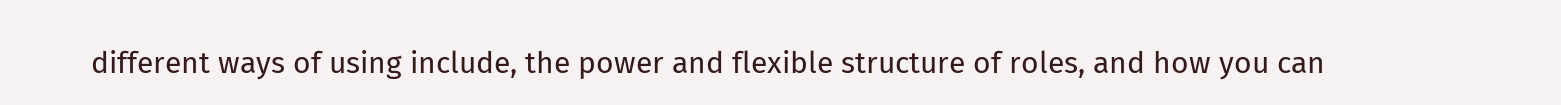different ways of using include, the power and flexible structure of roles, and how you can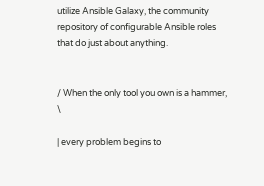utilize Ansible Galaxy, the community repository of configurable Ansible roles that do just about anything.


/ When the only tool you own is a hammer, \

| every problem begins to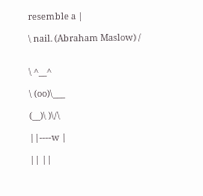resemble a |

\ nail. (Abraham Maslow) /


\ ^__^

\ (oo)\___

(__)\ )\/\

||----w |

|| ||